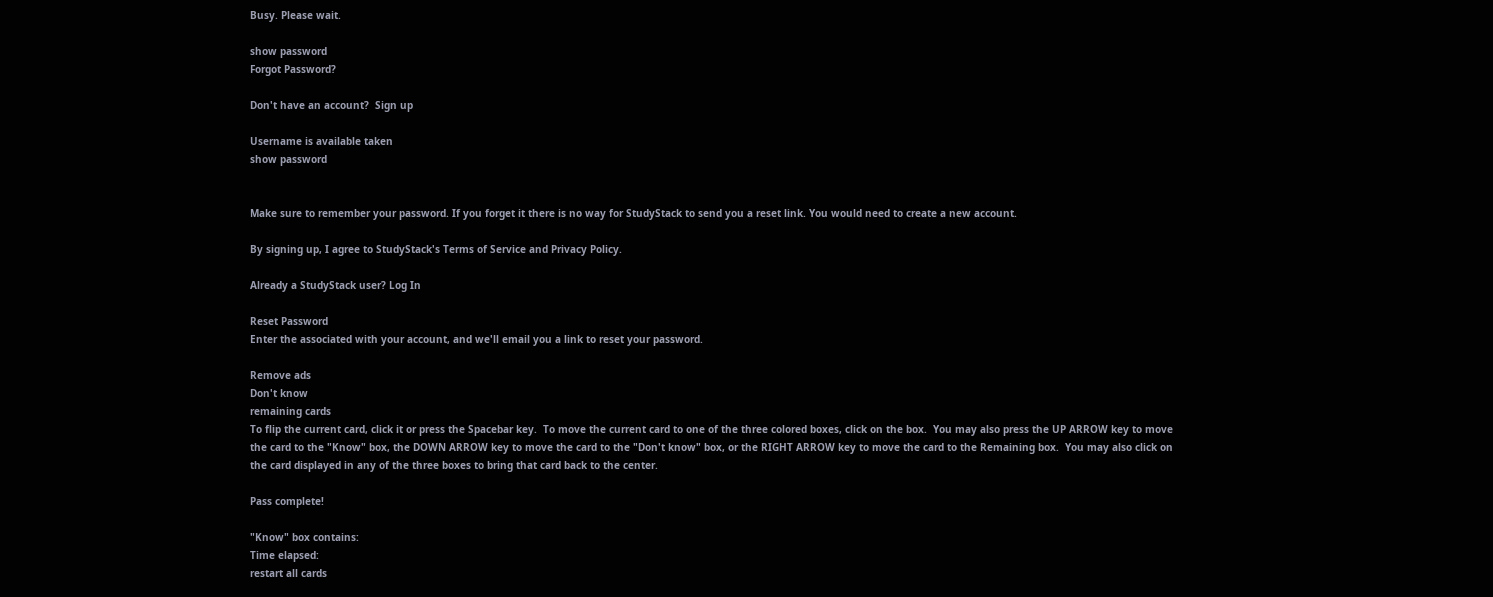Busy. Please wait.

show password
Forgot Password?

Don't have an account?  Sign up

Username is available taken
show password


Make sure to remember your password. If you forget it there is no way for StudyStack to send you a reset link. You would need to create a new account.

By signing up, I agree to StudyStack's Terms of Service and Privacy Policy.

Already a StudyStack user? Log In

Reset Password
Enter the associated with your account, and we'll email you a link to reset your password.

Remove ads
Don't know
remaining cards
To flip the current card, click it or press the Spacebar key.  To move the current card to one of the three colored boxes, click on the box.  You may also press the UP ARROW key to move the card to the "Know" box, the DOWN ARROW key to move the card to the "Don't know" box, or the RIGHT ARROW key to move the card to the Remaining box.  You may also click on the card displayed in any of the three boxes to bring that card back to the center.

Pass complete!

"Know" box contains:
Time elapsed:
restart all cards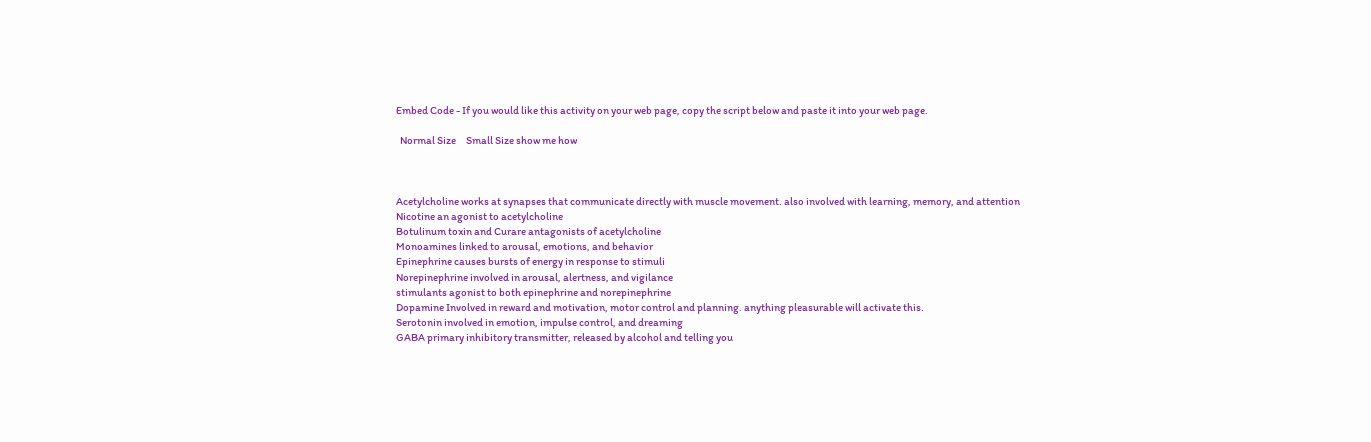Embed Code - If you would like this activity on your web page, copy the script below and paste it into your web page.

  Normal Size     Small Size show me how



Acetylcholine works at synapses that communicate directly with muscle movement. also involved with learning, memory, and attention
Nicotine an agonist to acetylcholine
Botulinum toxin and Curare antagonists of acetylcholine
Monoamines linked to arousal, emotions, and behavior
Epinephrine causes bursts of energy in response to stimuli
Norepinephrine involved in arousal, alertness, and vigilance
stimulants agonist to both epinephrine and norepinephrine
Dopamine Involved in reward and motivation, motor control and planning. anything pleasurable will activate this.
Serotonin involved in emotion, impulse control, and dreaming
GABA primary inhibitory transmitter, released by alcohol and telling you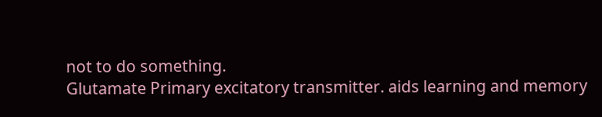not to do something.
Glutamate Primary excitatory transmitter. aids learning and memory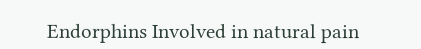Endorphins Involved in natural pain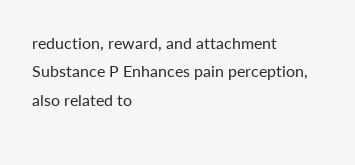reduction, reward, and attachment
Substance P Enhances pain perception, also related to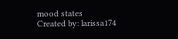mood states
Created by: larissa174